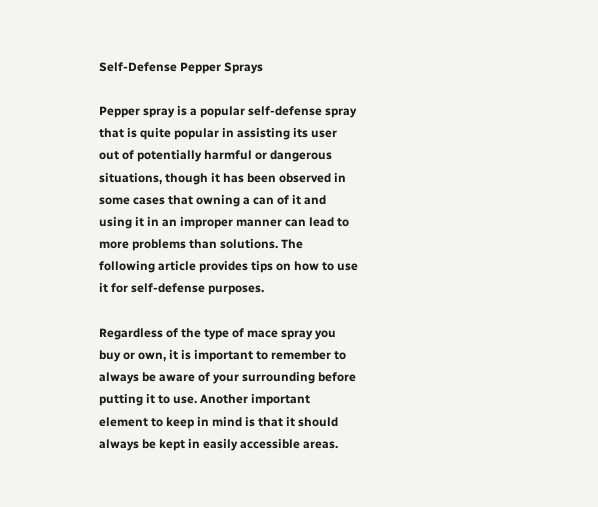Self-Defense Pepper Sprays

Pepper spray is a popular self-defense spray that is quite popular in assisting its user out of potentially harmful or dangerous situations, though it has been observed in some cases that owning a can of it and using it in an improper manner can lead to more problems than solutions. The following article provides tips on how to use it for self-defense purposes.

Regardless of the type of mace spray you buy or own, it is important to remember to always be aware of your surrounding before putting it to use. Another important element to keep in mind is that it should always be kept in easily accessible areas.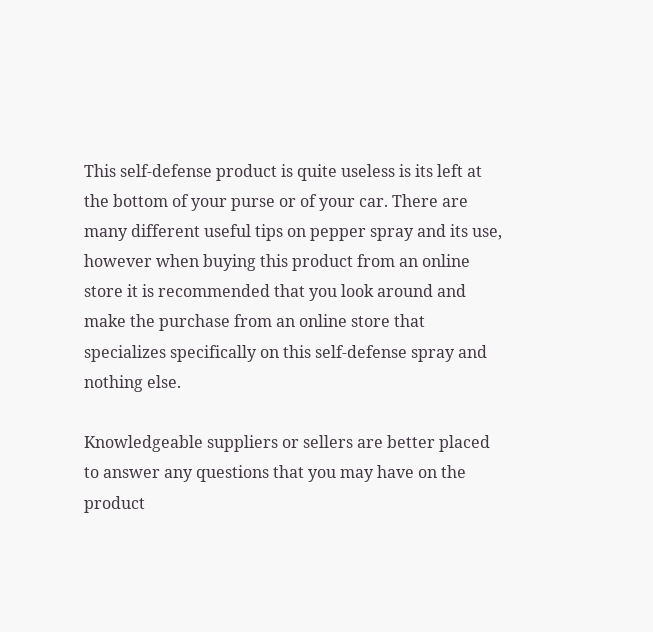This self-defense product is quite useless is its left at the bottom of your purse or of your car. There are many different useful tips on pepper spray and its use, however when buying this product from an online store it is recommended that you look around and make the purchase from an online store that specializes specifically on this self-defense spray and nothing else.

Knowledgeable suppliers or sellers are better placed to answer any questions that you may have on the product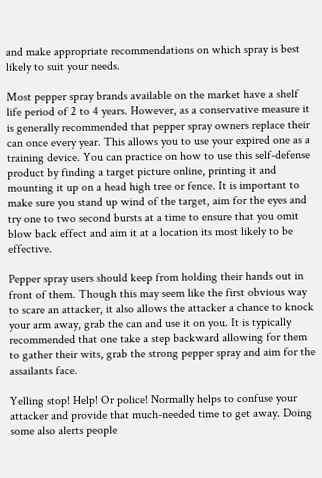and make appropriate recommendations on which spray is best likely to suit your needs.

Most pepper spray brands available on the market have a shelf life period of 2 to 4 years. However, as a conservative measure it is generally recommended that pepper spray owners replace their can once every year. This allows you to use your expired one as a training device. You can practice on how to use this self-defense product by finding a target picture online, printing it and mounting it up on a head high tree or fence. It is important to make sure you stand up wind of the target, aim for the eyes and try one to two second bursts at a time to ensure that you omit blow back effect and aim it at a location its most likely to be effective.

Pepper spray users should keep from holding their hands out in front of them. Though this may seem like the first obvious way to scare an attacker, it also allows the attacker a chance to knock your arm away, grab the can and use it on you. It is typically recommended that one take a step backward allowing for them to gather their wits, grab the strong pepper spray and aim for the assailants face.

Yelling stop! Help! Or police! Normally helps to confuse your attacker and provide that much-needed time to get away. Doing some also alerts people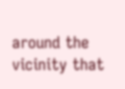around the vicinity that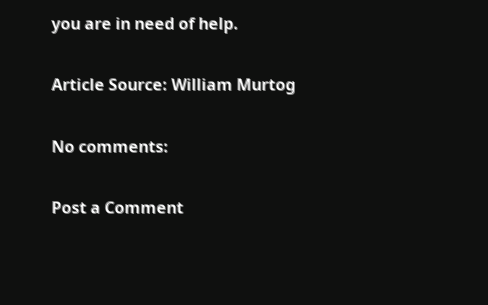you are in need of help.

Article Source: William Murtog

No comments:

Post a Comment